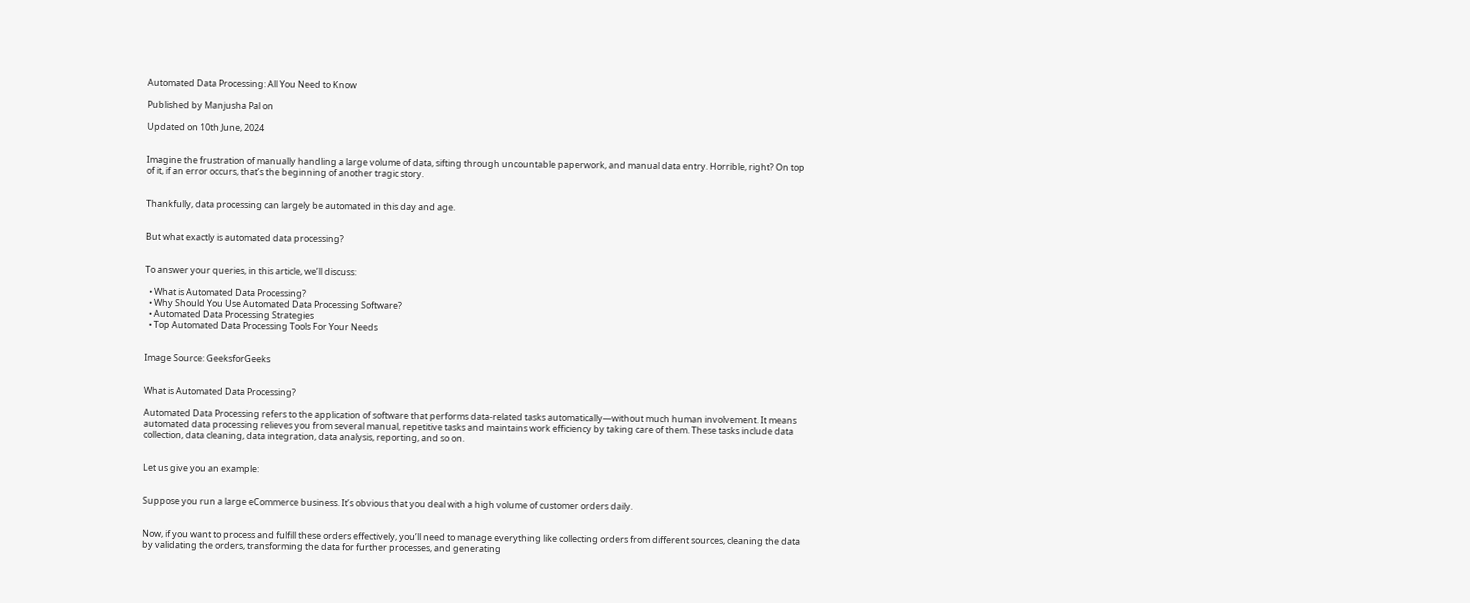Automated Data Processing: All You Need to Know

Published by Manjusha Pal on

Updated on 10th June, 2024


Imagine the frustration of manually handling a large volume of data, sifting through uncountable paperwork, and manual data entry. Horrible, right? On top of it, if an error occurs, that’s the beginning of another tragic story.


Thankfully, data processing can largely be automated in this day and age.


But what exactly is automated data processing?


To answer your queries, in this article, we’ll discuss:

  • What is Automated Data Processing?
  • Why Should You Use Automated Data Processing Software?
  • Automated Data Processing Strategies
  • Top Automated Data Processing Tools For Your Needs


Image Source: GeeksforGeeks


What is Automated Data Processing?

Automated Data Processing refers to the application of software that performs data-related tasks automatically—without much human involvement. It means automated data processing relieves you from several manual, repetitive tasks and maintains work efficiency by taking care of them. These tasks include data collection, data cleaning, data integration, data analysis, reporting, and so on.


Let us give you an example:


Suppose you run a large eCommerce business. It’s obvious that you deal with a high volume of customer orders daily.


Now, if you want to process and fulfill these orders effectively, you’ll need to manage everything like collecting orders from different sources, cleaning the data by validating the orders, transforming the data for further processes, and generating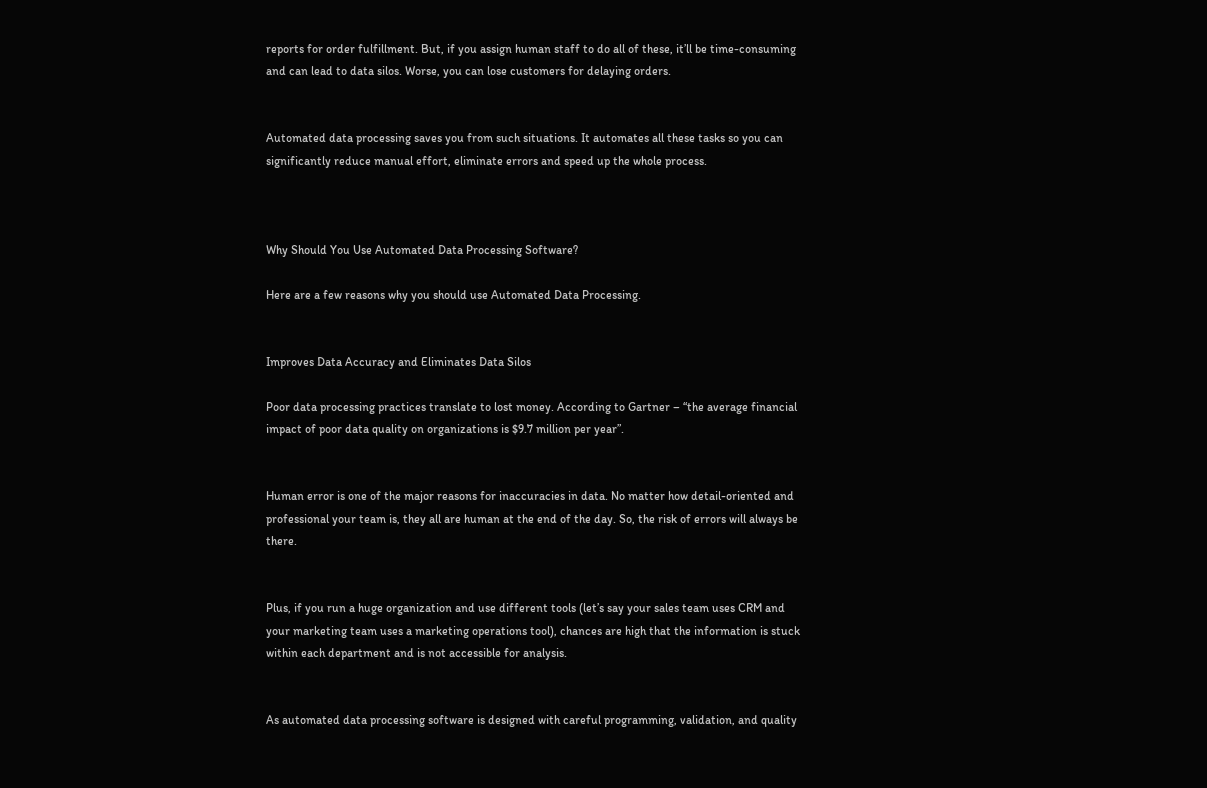reports for order fulfillment. But, if you assign human staff to do all of these, it’ll be time-consuming and can lead to data silos. Worse, you can lose customers for delaying orders.


Automated data processing saves you from such situations. It automates all these tasks so you can significantly reduce manual effort, eliminate errors and speed up the whole process.



Why Should You Use Automated Data Processing Software?

Here are a few reasons why you should use Automated Data Processing.


Improves Data Accuracy and Eliminates Data Silos

Poor data processing practices translate to lost money. According to Gartner – “the average financial impact of poor data quality on organizations is $9.7 million per year”.


Human error is one of the major reasons for inaccuracies in data. No matter how detail-oriented and professional your team is, they all are human at the end of the day. So, the risk of errors will always be there.


Plus, if you run a huge organization and use different tools (let’s say your sales team uses CRM and your marketing team uses a marketing operations tool), chances are high that the information is stuck within each department and is not accessible for analysis.


As automated data processing software is designed with careful programming, validation, and quality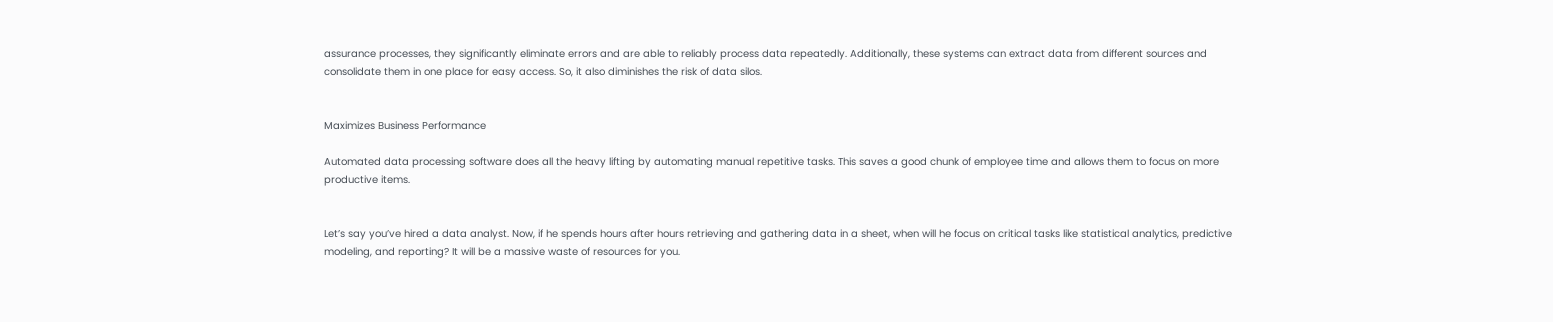assurance processes, they significantly eliminate errors and are able to reliably process data repeatedly. Additionally, these systems can extract data from different sources and consolidate them in one place for easy access. So, it also diminishes the risk of data silos.


Maximizes Business Performance

Automated data processing software does all the heavy lifting by automating manual repetitive tasks. This saves a good chunk of employee time and allows them to focus on more productive items.


Let’s say you’ve hired a data analyst. Now, if he spends hours after hours retrieving and gathering data in a sheet, when will he focus on critical tasks like statistical analytics, predictive modeling, and reporting? It will be a massive waste of resources for you.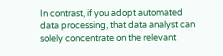In contrast, if you adopt automated data processing, that data analyst can solely concentrate on the relevant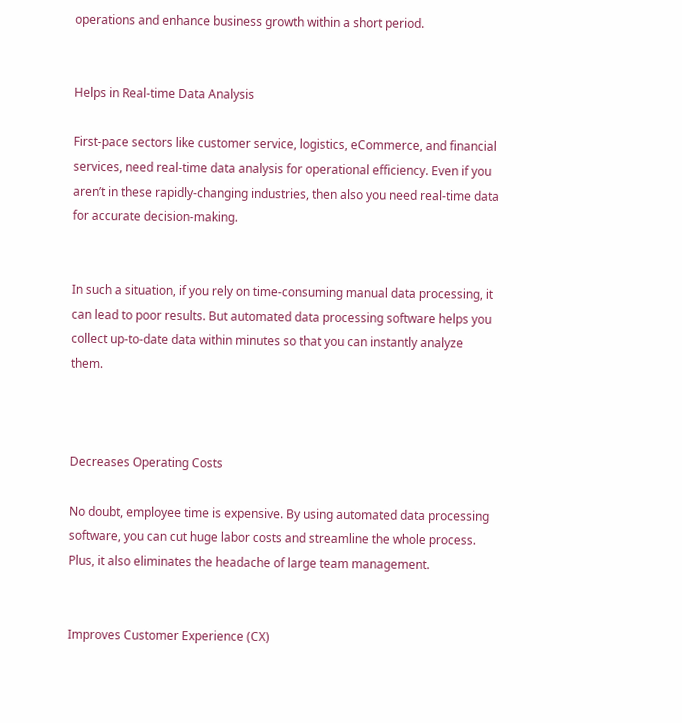operations and enhance business growth within a short period.


Helps in Real-time Data Analysis

First-pace sectors like customer service, logistics, eCommerce, and financial services, need real-time data analysis for operational efficiency. Even if you aren’t in these rapidly-changing industries, then also you need real-time data for accurate decision-making.


In such a situation, if you rely on time-consuming manual data processing, it can lead to poor results. But automated data processing software helps you collect up-to-date data within minutes so that you can instantly analyze them.



Decreases Operating Costs

No doubt, employee time is expensive. By using automated data processing software, you can cut huge labor costs and streamline the whole process. Plus, it also eliminates the headache of large team management.


Improves Customer Experience (CX)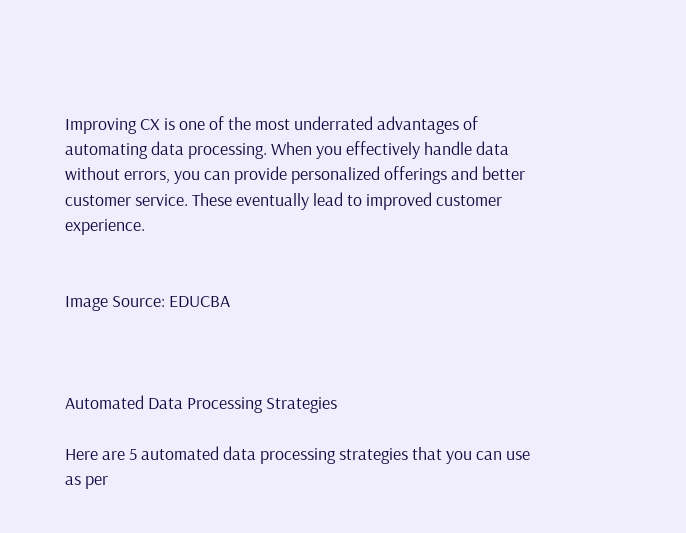Improving CX is one of the most underrated advantages of automating data processing. When you effectively handle data without errors, you can provide personalized offerings and better customer service. These eventually lead to improved customer experience.


Image Source: EDUCBA



Automated Data Processing Strategies

Here are 5 automated data processing strategies that you can use as per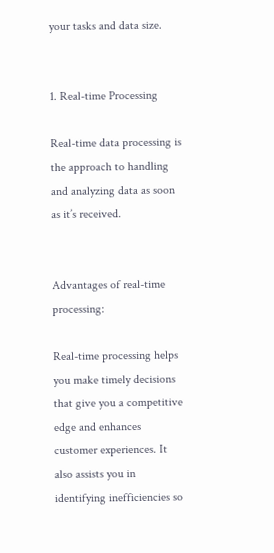your tasks and data size.


1. Real-time Processing

Real-time data processing is the approach to handling and analyzing data as soon as it’s received.


Advantages of real-time processing:

Real-time processing helps you make timely decisions that give you a competitive edge and enhances customer experiences. It also assists you in identifying inefficiencies so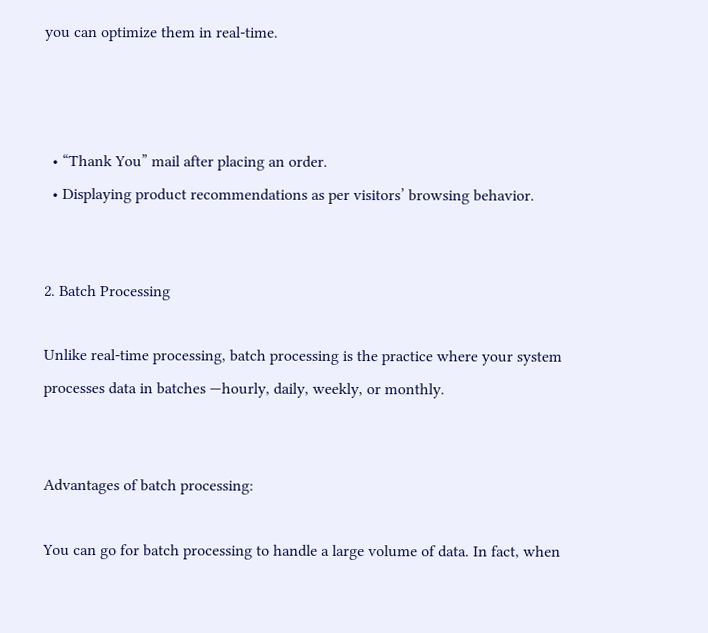you can optimize them in real-time.



  • “Thank You” mail after placing an order.
  • Displaying product recommendations as per visitors’ browsing behavior.


2. Batch Processing

Unlike real-time processing, batch processing is the practice where your system processes data in batches —hourly, daily, weekly, or monthly.


Advantages of batch processing:

You can go for batch processing to handle a large volume of data. In fact, when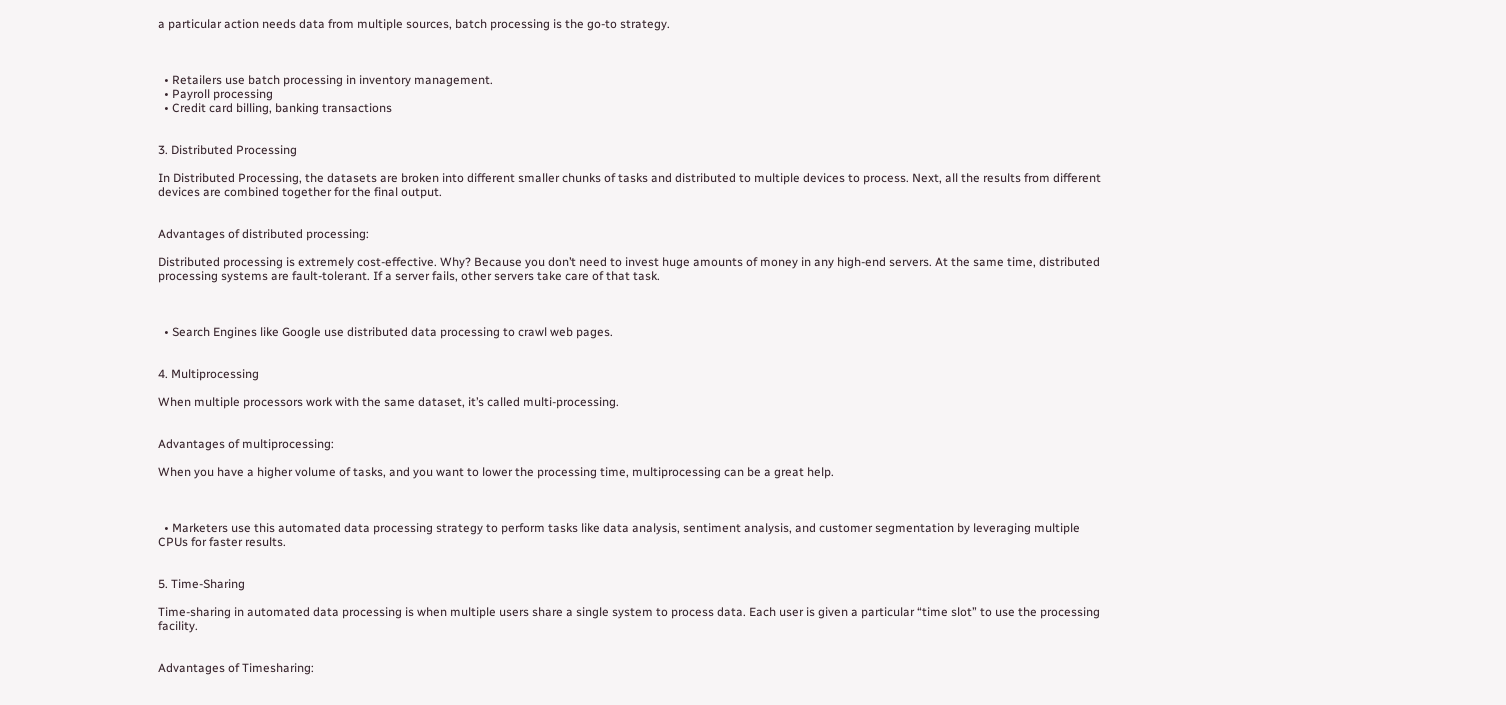a particular action needs data from multiple sources, batch processing is the go-to strategy.



  • Retailers use batch processing in inventory management.
  • Payroll processing
  • Credit card billing, banking transactions


3. Distributed Processing

In Distributed Processing, the datasets are broken into different smaller chunks of tasks and distributed to multiple devices to process. Next, all the results from different devices are combined together for the final output.


Advantages of distributed processing:

Distributed processing is extremely cost-effective. Why? Because you don’t need to invest huge amounts of money in any high-end servers. At the same time, distributed processing systems are fault-tolerant. If a server fails, other servers take care of that task.



  • Search Engines like Google use distributed data processing to crawl web pages.


4. Multiprocessing

When multiple processors work with the same dataset, it’s called multi-processing.


Advantages of multiprocessing:

When you have a higher volume of tasks, and you want to lower the processing time, multiprocessing can be a great help.



  • Marketers use this automated data processing strategy to perform tasks like data analysis, sentiment analysis, and customer segmentation by leveraging multiple CPUs for faster results.


5. Time-Sharing

Time-sharing in automated data processing is when multiple users share a single system to process data. Each user is given a particular “time slot” to use the processing facility.


Advantages of Timesharing: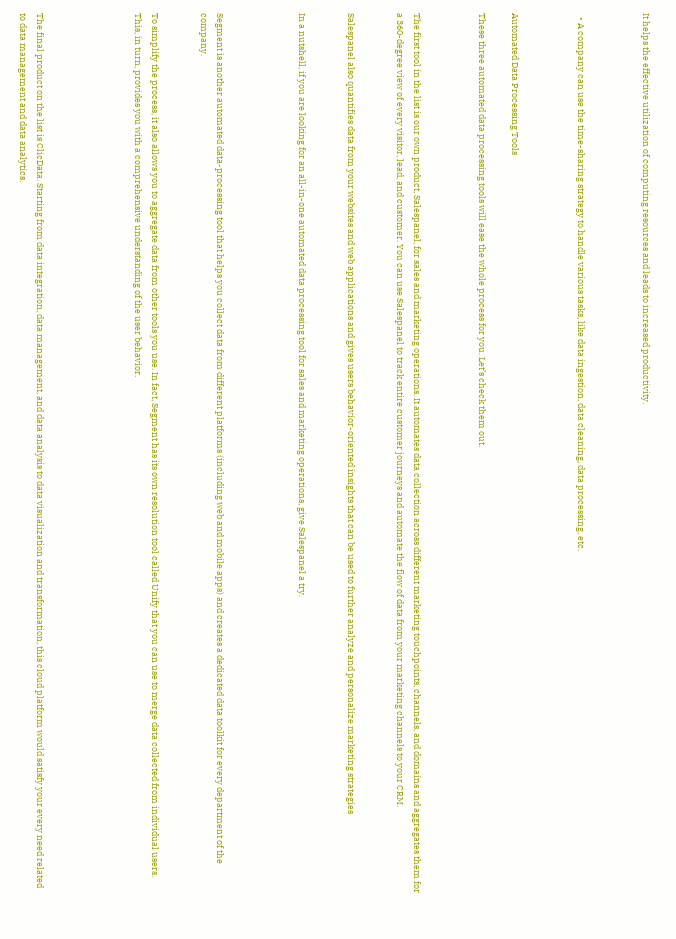It helps the effective utilization of computing resources and leads to increased productivity.



  • A company can use the time-sharing strategy to handle various tasks, like data ingestion, data cleaning, data processing, etc.



Automated Data Processing Tools

These three automated data processing tools will ease the whole process for you. Let’s check them out.



The first tool in the list is our own product, Salespanel, for sales and marketing operations. It automates data collection across different marketing touchpoints, channels, and domains and aggregates them for a 360-degree view of every visitor, lead, and customer. You can use Salespanel to track entire customer journeys and automate the flow of data from your marketing channels to your CRM.


Salespanel also quantifies data from your websites and web applications and gives users behavior-oriented insights that can be used to further analyze and personalize marketing strategies


In a nutshell, if you are looking for an all-in-one automated data processing tool for sales and marketing operations, give Salespanel a try.




Segment is another automated data-processing tool that helps you collect data from different platforms (including web and mobile apps) and creates a dedicated data toolkit for every department of the company.


To simplify the process, it also allows you to aggregate data from other tools you use. In fact, Segment has its own resolution tool called Unify that you can use to merge data collected from individual users. This, in turn, provides you with a comprehensive understanding of the user behavior.





The final product on the list is ClicData. Starting from data integration, data management, and data analysis to data visualization and transformation, this cloud platform would satisfy your every need related to data management and data analytics.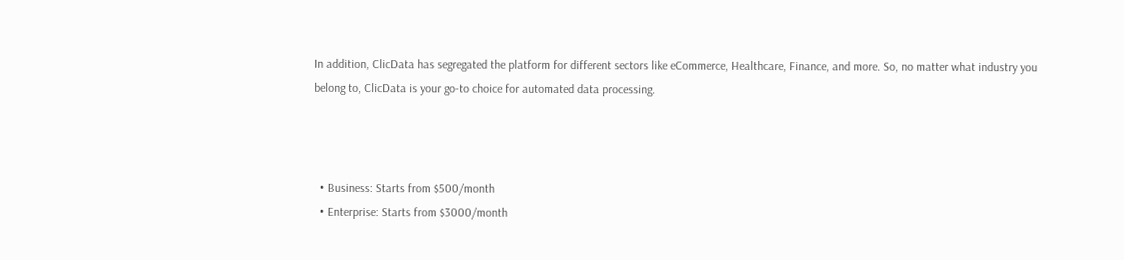In addition, ClicData has segregated the platform for different sectors like eCommerce, Healthcare, Finance, and more. So, no matter what industry you belong to, ClicData is your go-to choice for automated data processing.



  • Business: Starts from $500/month
  • Enterprise: Starts from $3000/month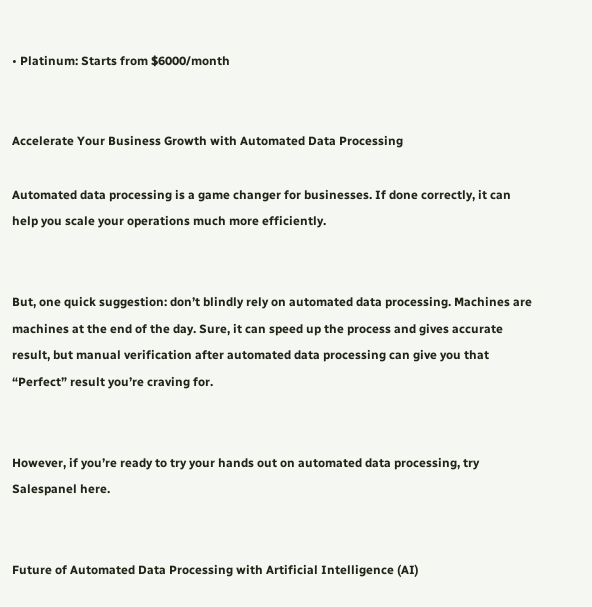• Platinum: Starts from $6000/month


Accelerate Your Business Growth with Automated Data Processing

Automated data processing is a game changer for businesses. If done correctly, it can help you scale your operations much more efficiently.


But, one quick suggestion: don’t blindly rely on automated data processing. Machines are machines at the end of the day. Sure, it can speed up the process and gives accurate result, but manual verification after automated data processing can give you that “Perfect” result you’re craving for.


However, if you’re ready to try your hands out on automated data processing, try Salespanel here.


Future of Automated Data Processing with Artificial Intelligence (AI)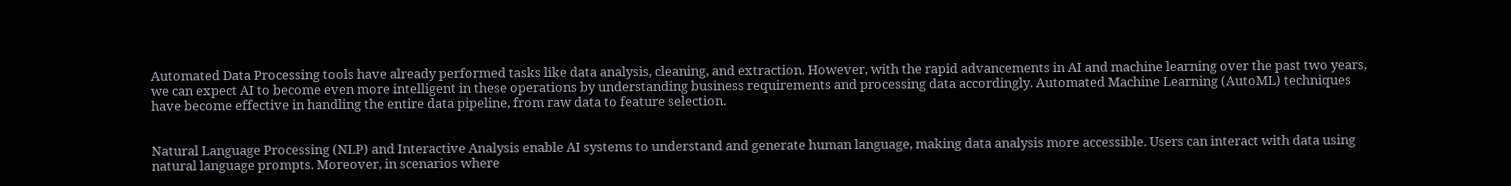Automated Data Processing tools have already performed tasks like data analysis, cleaning, and extraction. However, with the rapid advancements in AI and machine learning over the past two years, we can expect AI to become even more intelligent in these operations by understanding business requirements and processing data accordingly. Automated Machine Learning (AutoML) techniques have become effective in handling the entire data pipeline, from raw data to feature selection.


Natural Language Processing (NLP) and Interactive Analysis enable AI systems to understand and generate human language, making data analysis more accessible. Users can interact with data using natural language prompts. Moreover, in scenarios where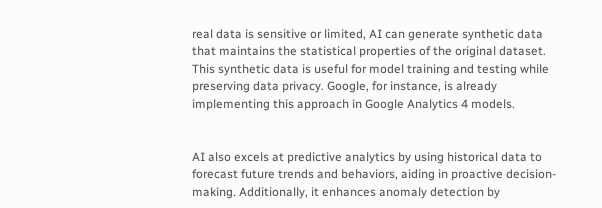real data is sensitive or limited, AI can generate synthetic data that maintains the statistical properties of the original dataset. This synthetic data is useful for model training and testing while preserving data privacy. Google, for instance, is already implementing this approach in Google Analytics 4 models.


AI also excels at predictive analytics by using historical data to forecast future trends and behaviors, aiding in proactive decision-making. Additionally, it enhances anomaly detection by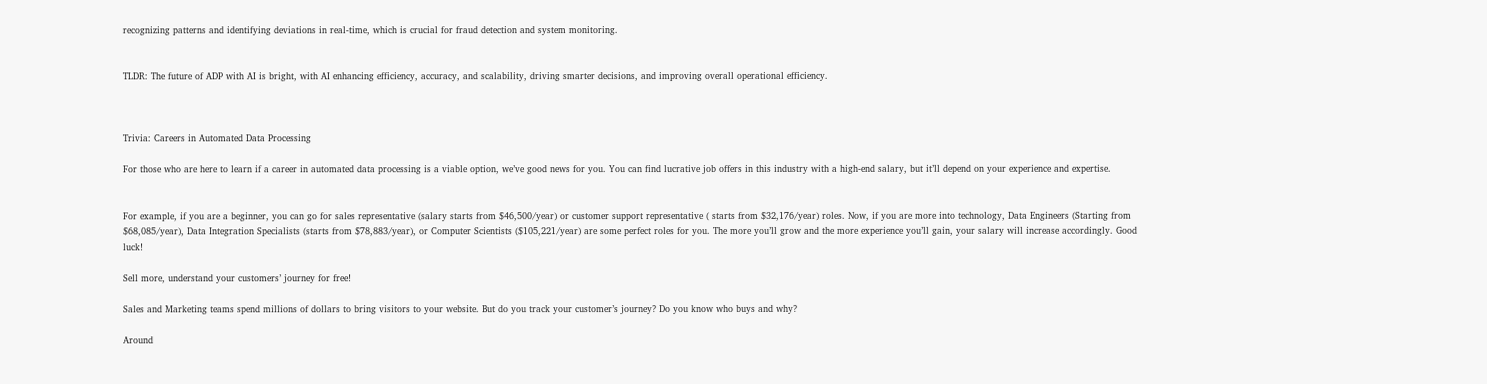recognizing patterns and identifying deviations in real-time, which is crucial for fraud detection and system monitoring.


TLDR: The future of ADP with AI is bright, with AI enhancing efficiency, accuracy, and scalability, driving smarter decisions, and improving overall operational efficiency.



Trivia: Careers in Automated Data Processing

For those who are here to learn if a career in automated data processing is a viable option, we’ve good news for you. You can find lucrative job offers in this industry with a high-end salary, but it’ll depend on your experience and expertise.


For example, if you are a beginner, you can go for sales representative (salary starts from $46,500/year) or customer support representative ( starts from $32,176/year) roles. Now, if you are more into technology, Data Engineers (Starting from $68,085/year), Data Integration Specialists (starts from $78,883/year), or Computer Scientists ($105,221/year) are some perfect roles for you. The more you’ll grow and the more experience you’ll gain, your salary will increase accordingly. Good luck!

Sell more, understand your customers’ journey for free!

Sales and Marketing teams spend millions of dollars to bring visitors to your website. But do you track your customer’s journey? Do you know who buys and why?

Around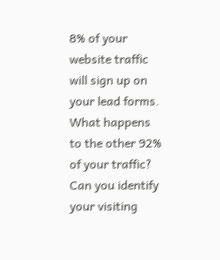8% of your website traffic will sign up on your lead forms. What happens to the other 92% of your traffic? Can you identify your visiting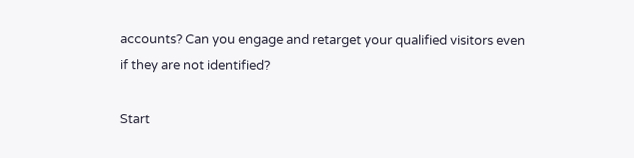accounts? Can you engage and retarget your qualified visitors even if they are not identified?

Start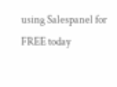using Salespanel for FREE today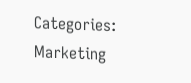Categories: Marketing